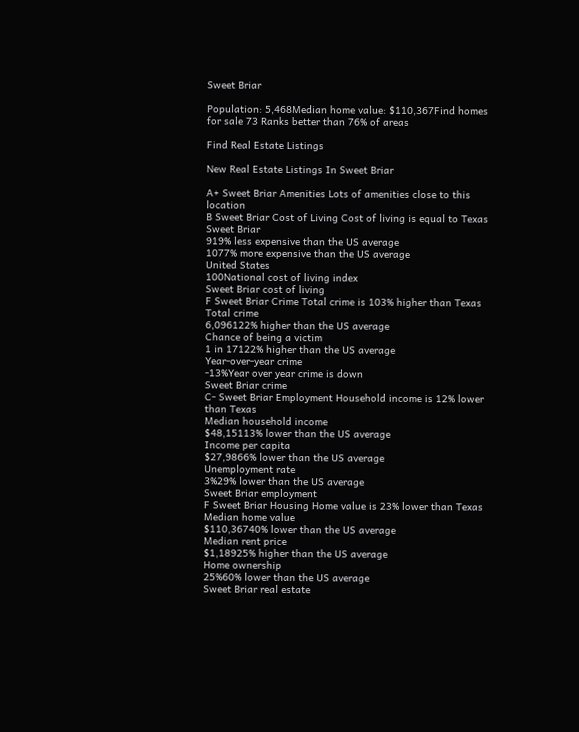Sweet Briar

Population: 5,468Median home value: $110,367Find homes for sale 73 Ranks better than 76% of areas

Find Real Estate Listings

New Real Estate Listings In Sweet Briar

A+ Sweet Briar Amenities Lots of amenities close to this location
B Sweet Briar Cost of Living Cost of living is equal to Texas
Sweet Briar
919% less expensive than the US average
1077% more expensive than the US average
United States
100National cost of living index
Sweet Briar cost of living
F Sweet Briar Crime Total crime is 103% higher than Texas
Total crime
6,096122% higher than the US average
Chance of being a victim
1 in 17122% higher than the US average
Year-over-year crime
-13%Year over year crime is down
Sweet Briar crime
C- Sweet Briar Employment Household income is 12% lower than Texas
Median household income
$48,15113% lower than the US average
Income per capita
$27,9866% lower than the US average
Unemployment rate
3%29% lower than the US average
Sweet Briar employment
F Sweet Briar Housing Home value is 23% lower than Texas
Median home value
$110,36740% lower than the US average
Median rent price
$1,18925% higher than the US average
Home ownership
25%60% lower than the US average
Sweet Briar real estate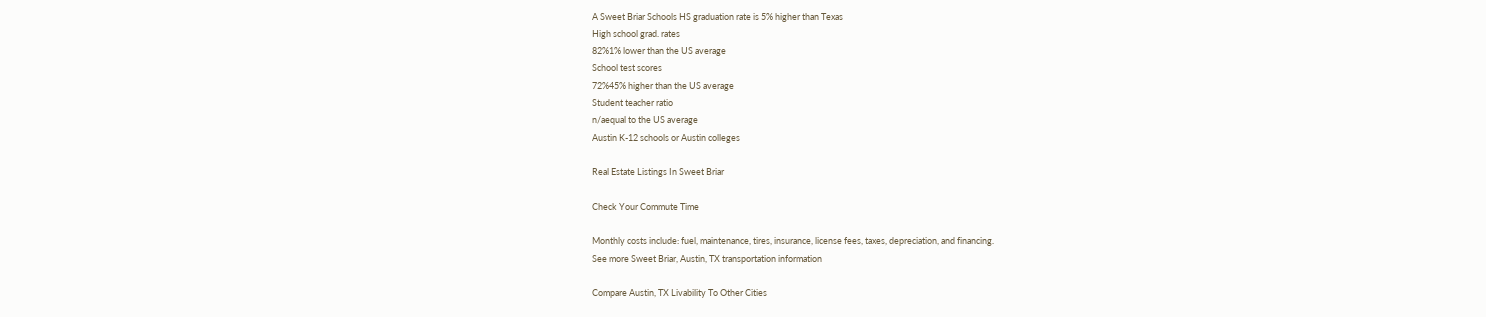A Sweet Briar Schools HS graduation rate is 5% higher than Texas
High school grad. rates
82%1% lower than the US average
School test scores
72%45% higher than the US average
Student teacher ratio
n/aequal to the US average
Austin K-12 schools or Austin colleges

Real Estate Listings In Sweet Briar

Check Your Commute Time

Monthly costs include: fuel, maintenance, tires, insurance, license fees, taxes, depreciation, and financing.
See more Sweet Briar, Austin, TX transportation information

Compare Austin, TX Livability To Other Cities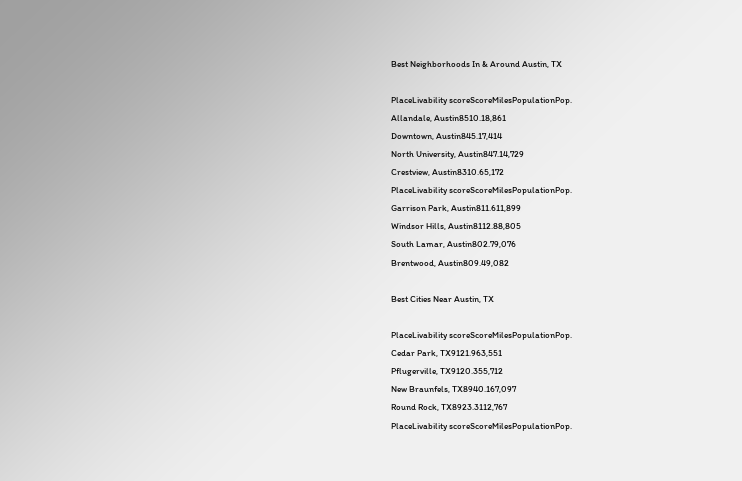Best Neighborhoods In & Around Austin, TX

PlaceLivability scoreScoreMilesPopulationPop.
Allandale, Austin8510.18,861
Downtown, Austin845.17,414
North University, Austin847.14,729
Crestview, Austin8310.65,172
PlaceLivability scoreScoreMilesPopulationPop.
Garrison Park, Austin811.611,899
Windsor Hills, Austin8112.88,805
South Lamar, Austin802.79,076
Brentwood, Austin809.49,082

Best Cities Near Austin, TX

PlaceLivability scoreScoreMilesPopulationPop.
Cedar Park, TX9121.963,551
Pflugerville, TX9120.355,712
New Braunfels, TX8940.167,097
Round Rock, TX8923.3112,767
PlaceLivability scoreScoreMilesPopulationPop.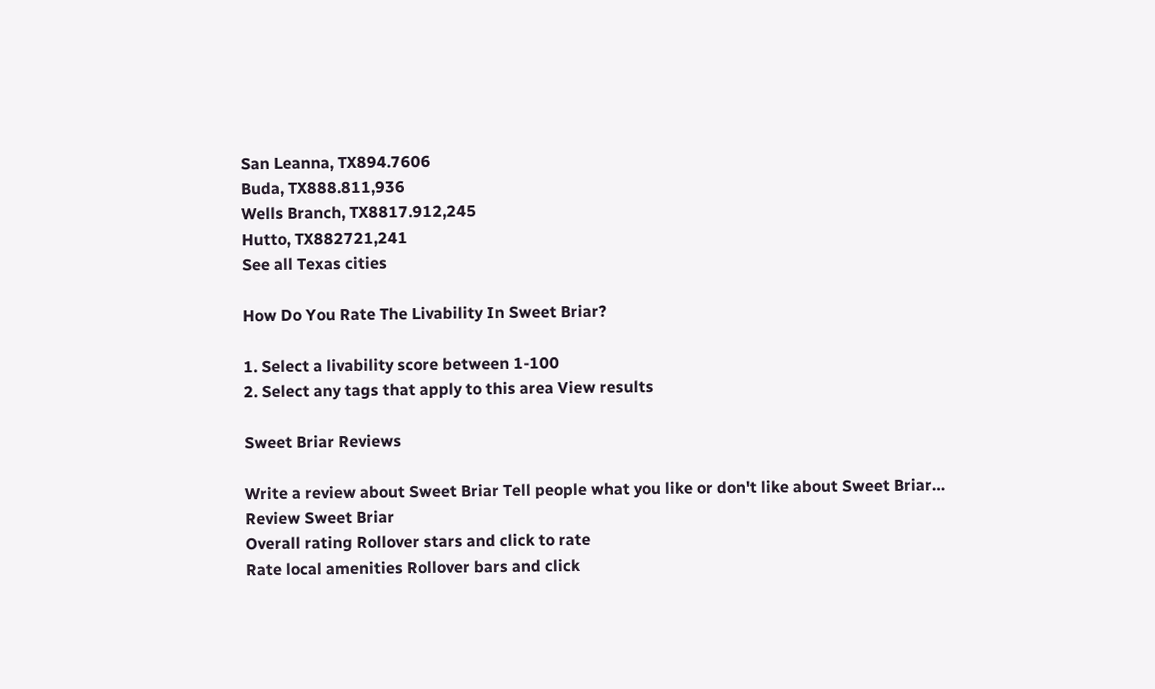San Leanna, TX894.7606
Buda, TX888.811,936
Wells Branch, TX8817.912,245
Hutto, TX882721,241
See all Texas cities

How Do You Rate The Livability In Sweet Briar?

1. Select a livability score between 1-100
2. Select any tags that apply to this area View results

Sweet Briar Reviews

Write a review about Sweet Briar Tell people what you like or don't like about Sweet Briar…
Review Sweet Briar
Overall rating Rollover stars and click to rate
Rate local amenities Rollover bars and click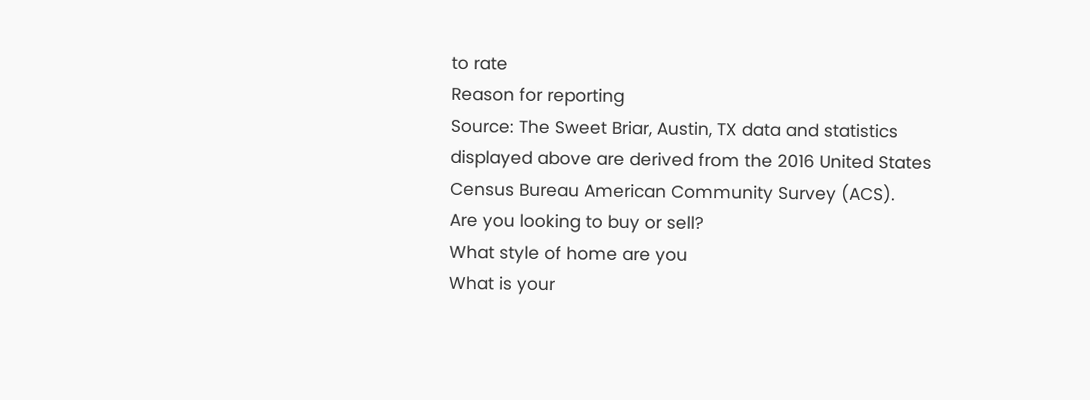to rate
Reason for reporting
Source: The Sweet Briar, Austin, TX data and statistics displayed above are derived from the 2016 United States Census Bureau American Community Survey (ACS).
Are you looking to buy or sell?
What style of home are you
What is your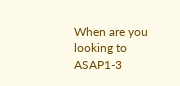When are you looking to
ASAP1-3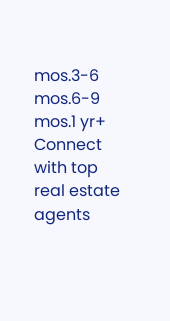mos.3-6 mos.6-9 mos.1 yr+
Connect with top real estate agents